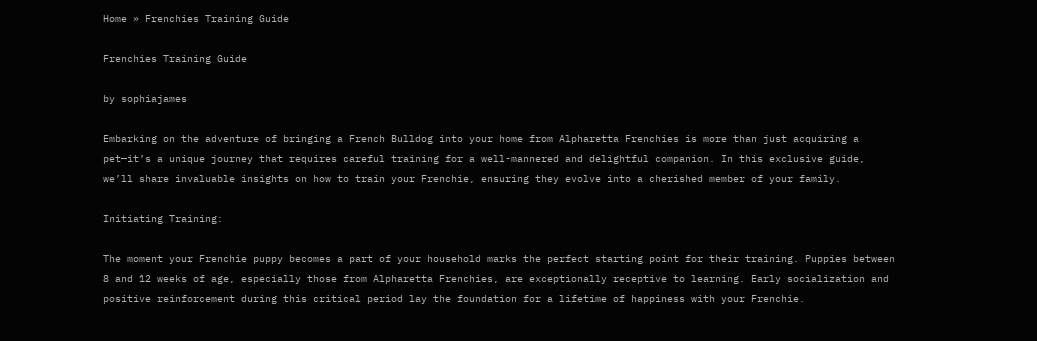Home » Frenchies Training Guide

Frenchies Training Guide

by sophiajames

Embarking on the adventure of bringing a French Bulldog into your home from Alpharetta Frenchies is more than just acquiring a pet—it’s a unique journey that requires careful training for a well-mannered and delightful companion. In this exclusive guide, we’ll share invaluable insights on how to train your Frenchie, ensuring they evolve into a cherished member of your family.

Initiating Training:

The moment your Frenchie puppy becomes a part of your household marks the perfect starting point for their training. Puppies between 8 and 12 weeks of age, especially those from Alpharetta Frenchies, are exceptionally receptive to learning. Early socialization and positive reinforcement during this critical period lay the foundation for a lifetime of happiness with your Frenchie.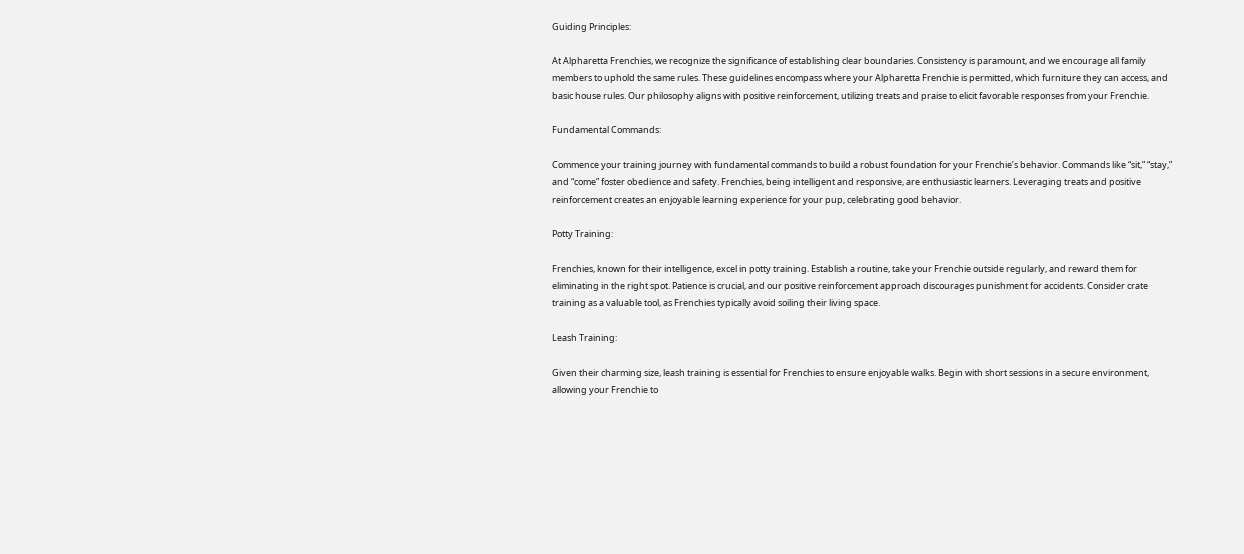Guiding Principles:

At Alpharetta Frenchies, we recognize the significance of establishing clear boundaries. Consistency is paramount, and we encourage all family members to uphold the same rules. These guidelines encompass where your Alpharetta Frenchie is permitted, which furniture they can access, and basic house rules. Our philosophy aligns with positive reinforcement, utilizing treats and praise to elicit favorable responses from your Frenchie.

Fundamental Commands:

Commence your training journey with fundamental commands to build a robust foundation for your Frenchie’s behavior. Commands like “sit,” “stay,” and “come” foster obedience and safety. Frenchies, being intelligent and responsive, are enthusiastic learners. Leveraging treats and positive reinforcement creates an enjoyable learning experience for your pup, celebrating good behavior.

Potty Training:

Frenchies, known for their intelligence, excel in potty training. Establish a routine, take your Frenchie outside regularly, and reward them for eliminating in the right spot. Patience is crucial, and our positive reinforcement approach discourages punishment for accidents. Consider crate training as a valuable tool, as Frenchies typically avoid soiling their living space.

Leash Training:

Given their charming size, leash training is essential for Frenchies to ensure enjoyable walks. Begin with short sessions in a secure environment, allowing your Frenchie to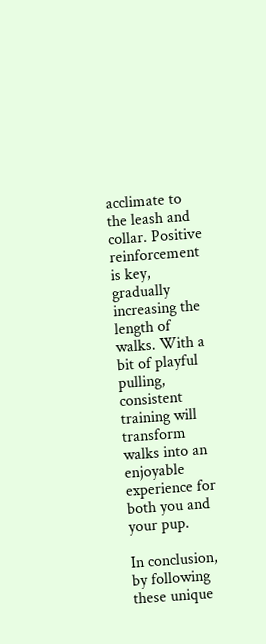acclimate to the leash and collar. Positive reinforcement is key, gradually increasing the length of walks. With a bit of playful pulling, consistent training will transform walks into an enjoyable experience for both you and your pup.

In conclusion, by following these unique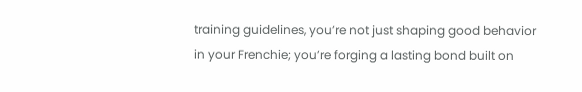training guidelines, you’re not just shaping good behavior in your Frenchie; you’re forging a lasting bond built on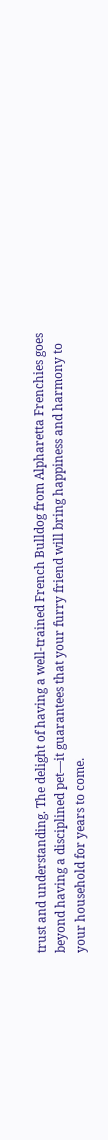trust and understanding. The delight of having a well-trained French Bulldog from Alpharetta Frenchies goes beyond having a disciplined pet—it guarantees that your furry friend will bring happiness and harmony to your household for years to come.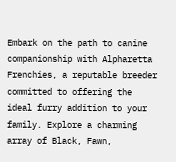Embark on the path to canine companionship with Alpharetta Frenchies, a reputable breeder committed to offering the ideal furry addition to your family. Explore a charming array of Black, Fawn,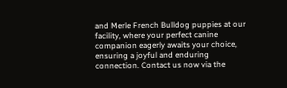and Merle French Bulldog puppies at our facility, where your perfect canine companion eagerly awaits your choice, ensuring a joyful and enduring connection. Contact us now via the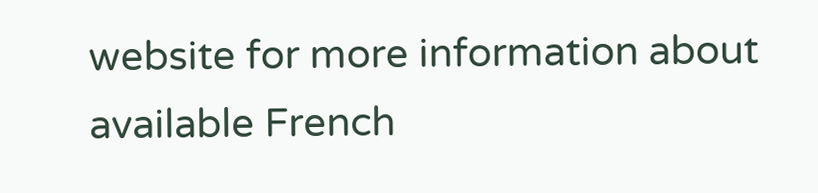website for more information about available French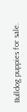Bulldog puppies for sale.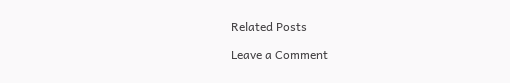Related Posts

Leave a Comment